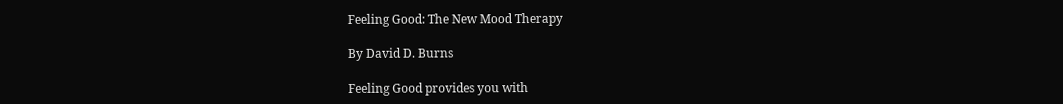Feeling Good: The New Mood Therapy

By David D. Burns

Feeling Good provides you with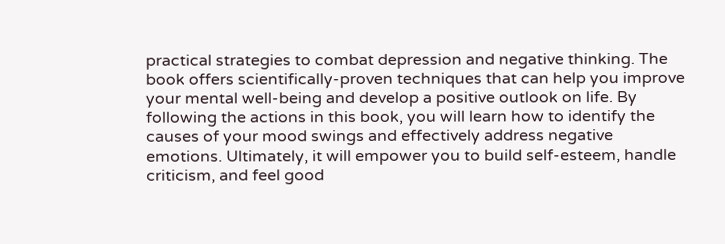practical strategies to combat depression and negative thinking. The book offers scientifically-proven techniques that can help you improve your mental well-being and develop a positive outlook on life. By following the actions in this book, you will learn how to identify the causes of your mood swings and effectively address negative emotions. Ultimately, it will empower you to build self-esteem, handle criticism, and feel good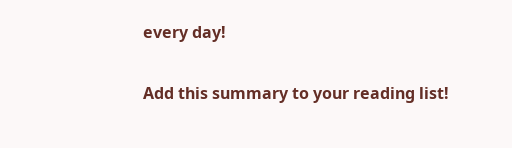every day!

Add this summary to your reading list!